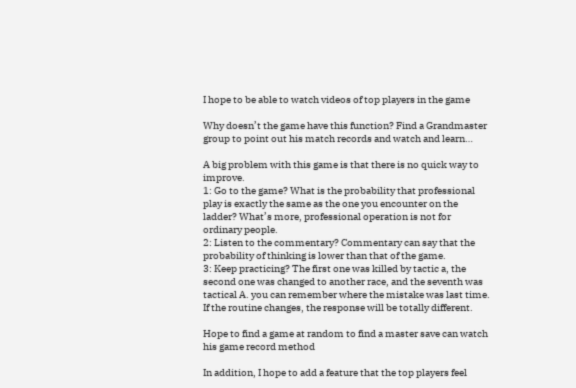I hope to be able to watch videos of top players in the game

Why doesn’t the game have this function? Find a Grandmaster group to point out his match records and watch and learn…

A big problem with this game is that there is no quick way to improve.
1: Go to the game? What is the probability that professional play is exactly the same as the one you encounter on the ladder? What’s more, professional operation is not for ordinary people.
2: Listen to the commentary? Commentary can say that the probability of thinking is lower than that of the game.
3: Keep practicing? The first one was killed by tactic a, the second one was changed to another race, and the seventh was tactical A. you can remember where the mistake was last time. If the routine changes, the response will be totally different.

Hope to find a game at random to find a master save can watch his game record method

In addition, I hope to add a feature that the top players feel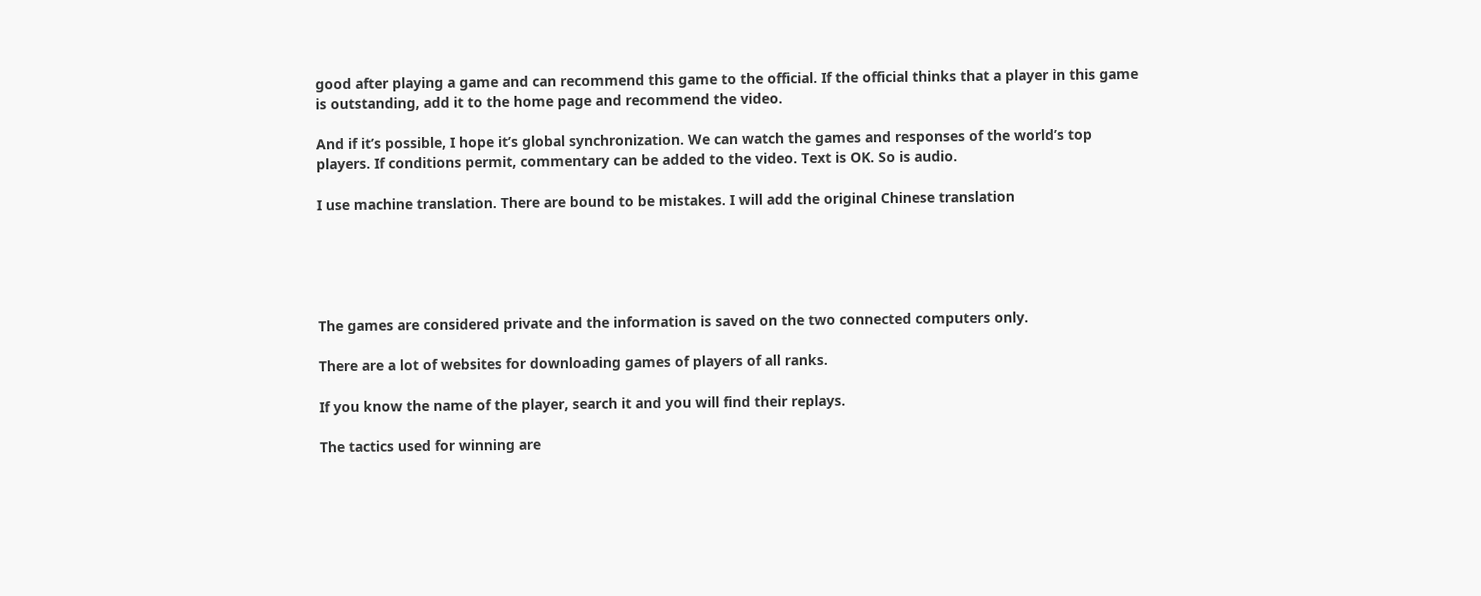good after playing a game and can recommend this game to the official. If the official thinks that a player in this game is outstanding, add it to the home page and recommend the video.

And if it’s possible, I hope it’s global synchronization. We can watch the games and responses of the world’s top players. If conditions permit, commentary can be added to the video. Text is OK. So is audio.

I use machine translation. There are bound to be mistakes. I will add the original Chinese translation





The games are considered private and the information is saved on the two connected computers only.

There are a lot of websites for downloading games of players of all ranks.

If you know the name of the player, search it and you will find their replays.

The tactics used for winning are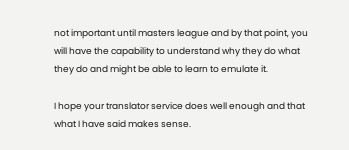not important until masters league and by that point, you will have the capability to understand why they do what they do and might be able to learn to emulate it.

I hope your translator service does well enough and that what I have said makes sense.